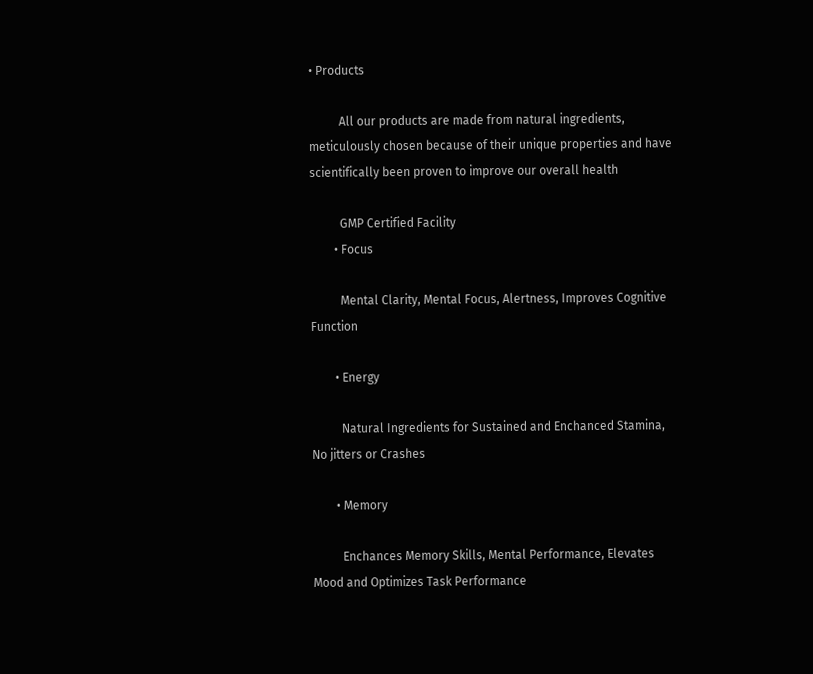• Products

          All our products are made from natural ingredients, meticulously chosen because of their unique properties and have scientifically been proven to improve our overall health

          GMP Certified Facility
        • Focus

          Mental Clarity, Mental Focus, Alertness, Improves Cognitive Function

        • Energy

          Natural Ingredients for Sustained and Enchanced Stamina, No jitters or Crashes

        • Memory

          Enchances Memory Skills, Mental Performance, Elevates Mood and Optimizes Task Performance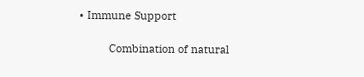• Immune Support

          Combination of natural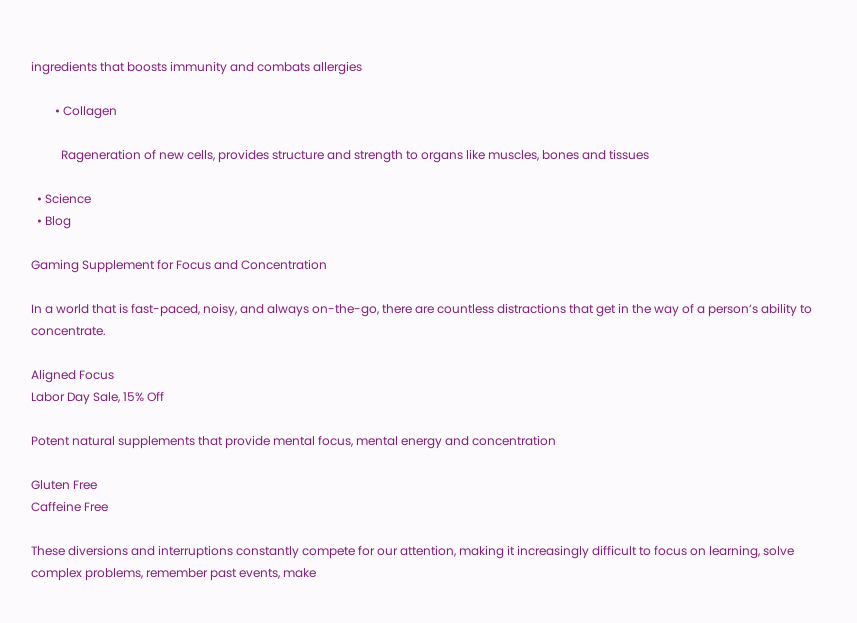ingredients that boosts immunity and combats allergies

        • Collagen

          Rageneration of new cells, provides structure and strength to organs like muscles, bones and tissues

  • Science
  • Blog

Gaming Supplement for Focus and Concentration

In a world that is fast-paced, noisy, and always on-the-go, there are countless distractions that get in the way of a person’s ability to concentrate.

Aligned Focus
Labor Day Sale, 15% Off

Potent natural supplements that provide mental focus, mental energy and concentration

Gluten Free
Caffeine Free

These diversions and interruptions constantly compete for our attention, making it increasingly difficult to focus on learning, solve complex problems, remember past events, make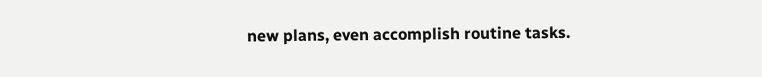new plans, even accomplish routine tasks.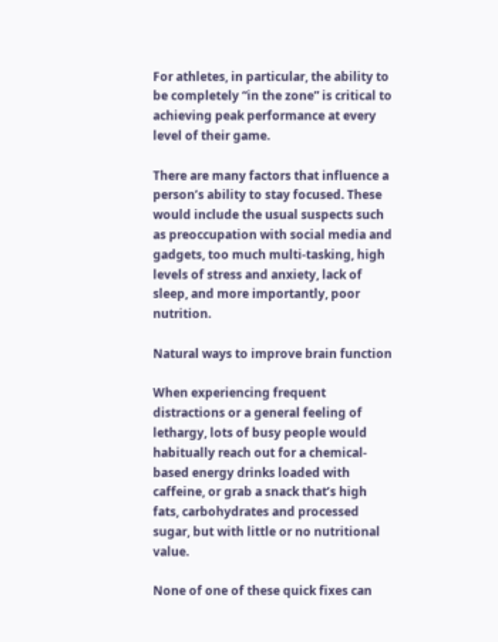For athletes, in particular, the ability to be completely “in the zone” is critical to achieving peak performance at every level of their game.

There are many factors that influence a person’s ability to stay focused. These would include the usual suspects such as preoccupation with social media and gadgets, too much multi-tasking, high levels of stress and anxiety, lack of sleep, and more importantly, poor nutrition.

Natural ways to improve brain function

When experiencing frequent distractions or a general feeling of lethargy, lots of busy people would habitually reach out for a chemical-based energy drinks loaded with caffeine, or grab a snack that’s high fats, carbohydrates and processed sugar, but with little or no nutritional value.

None of one of these quick fixes can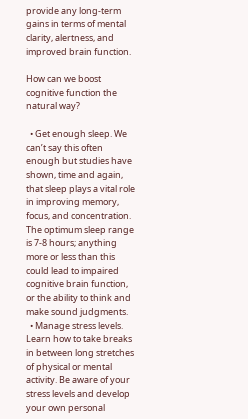provide any long-term gains in terms of mental clarity, alertness, and improved brain function.

How can we boost cognitive function the natural way?

  • Get enough sleep. We can’t say this often enough but studies have shown, time and again, that sleep plays a vital role in improving memory, focus, and concentration. The optimum sleep range is 7-8 hours; anything more or less than this could lead to impaired cognitive brain function, or the ability to think and make sound judgments.
  • Manage stress levels. Learn how to take breaks in between long stretches of physical or mental activity. Be aware of your stress levels and develop your own personal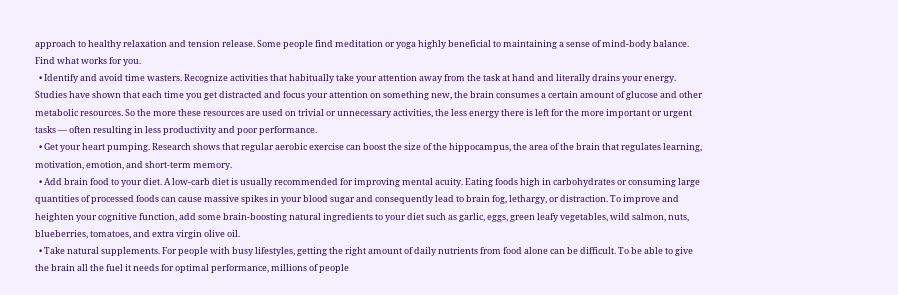approach to healthy relaxation and tension release. Some people find meditation or yoga highly beneficial to maintaining a sense of mind-body balance. Find what works for you.
  • Identify and avoid time wasters. Recognize activities that habitually take your attention away from the task at hand and literally drains your energy. Studies have shown that each time you get distracted and focus your attention on something new, the brain consumes a certain amount of glucose and other metabolic resources. So the more these resources are used on trivial or unnecessary activities, the less energy there is left for the more important or urgent tasks — often resulting in less productivity and poor performance.
  • Get your heart pumping. Research shows that regular aerobic exercise can boost the size of the hippocampus, the area of the brain that regulates learning, motivation, emotion, and short-term memory.
  • Add brain food to your diet. A low-carb diet is usually recommended for improving mental acuity. Eating foods high in carbohydrates or consuming large quantities of processed foods can cause massive spikes in your blood sugar and consequently lead to brain fog, lethargy, or distraction. To improve and heighten your cognitive function, add some brain-boosting natural ingredients to your diet such as garlic, eggs, green leafy vegetables, wild salmon, nuts, blueberries, tomatoes, and extra virgin olive oil.
  • Take natural supplements. For people with busy lifestyles, getting the right amount of daily nutrients from food alone can be difficult. To be able to give the brain all the fuel it needs for optimal performance, millions of people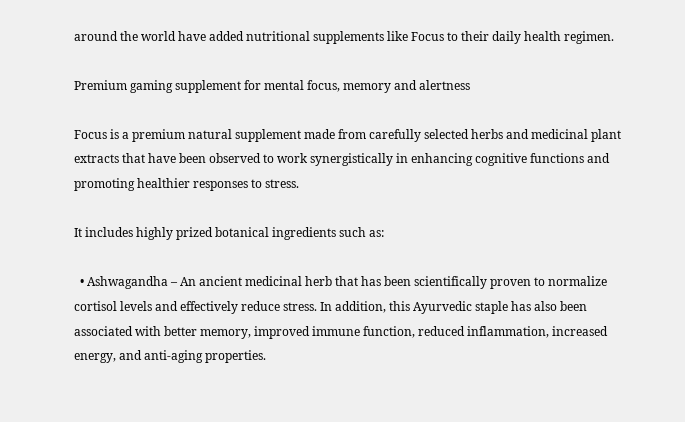around the world have added nutritional supplements like Focus to their daily health regimen.

Premium gaming supplement for mental focus, memory and alertness

Focus is a premium natural supplement made from carefully selected herbs and medicinal plant extracts that have been observed to work synergistically in enhancing cognitive functions and promoting healthier responses to stress.

It includes highly prized botanical ingredients such as:

  • Ashwagandha – An ancient medicinal herb that has been scientifically proven to normalize cortisol levels and effectively reduce stress. In addition, this Ayurvedic staple has also been associated with better memory, improved immune function, reduced inflammation, increased energy, and anti-aging properties.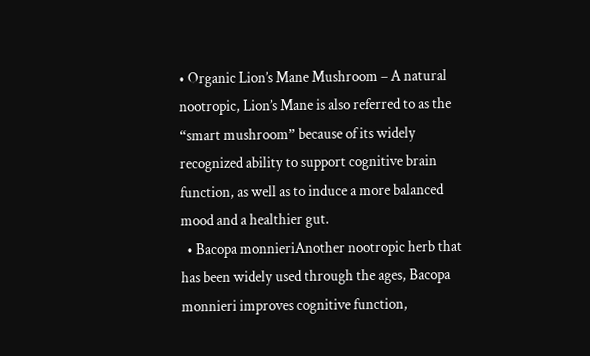• Organic Lion’s Mane Mushroom – A natural nootropic, Lion’s Mane is also referred to as the “smart mushroom” because of its widely recognized ability to support cognitive brain function, as well as to induce a more balanced mood and a healthier gut.
  • Bacopa monnieriAnother nootropic herb that has been widely used through the ages, Bacopa monnieri improves cognitive function,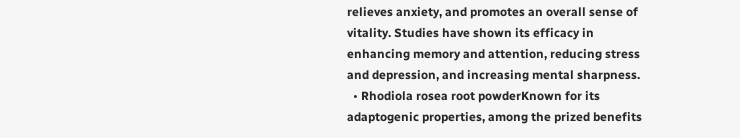relieves anxiety, and promotes an overall sense of vitality. Studies have shown its efficacy in enhancing memory and attention, reducing stress and depression, and increasing mental sharpness.
  • Rhodiola rosea root powderKnown for its adaptogenic properties, among the prized benefits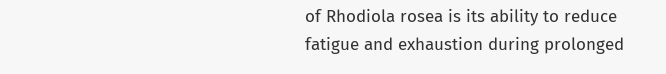of Rhodiola rosea is its ability to reduce fatigue and exhaustion during prolonged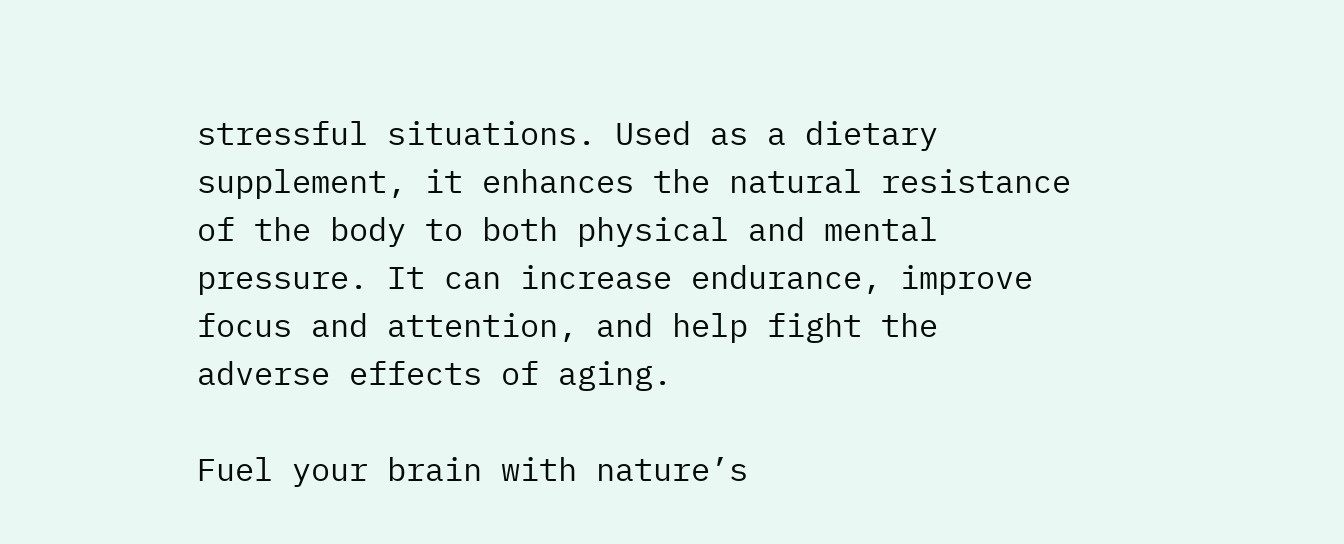stressful situations. Used as a dietary supplement, it enhances the natural resistance of the body to both physical and mental pressure. It can increase endurance, improve focus and attention, and help fight the adverse effects of aging.

Fuel your brain with nature’s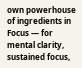own powerhouse of ingredients in Focus — for mental clarity, sustained focus,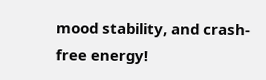mood stability, and crash-free energy!